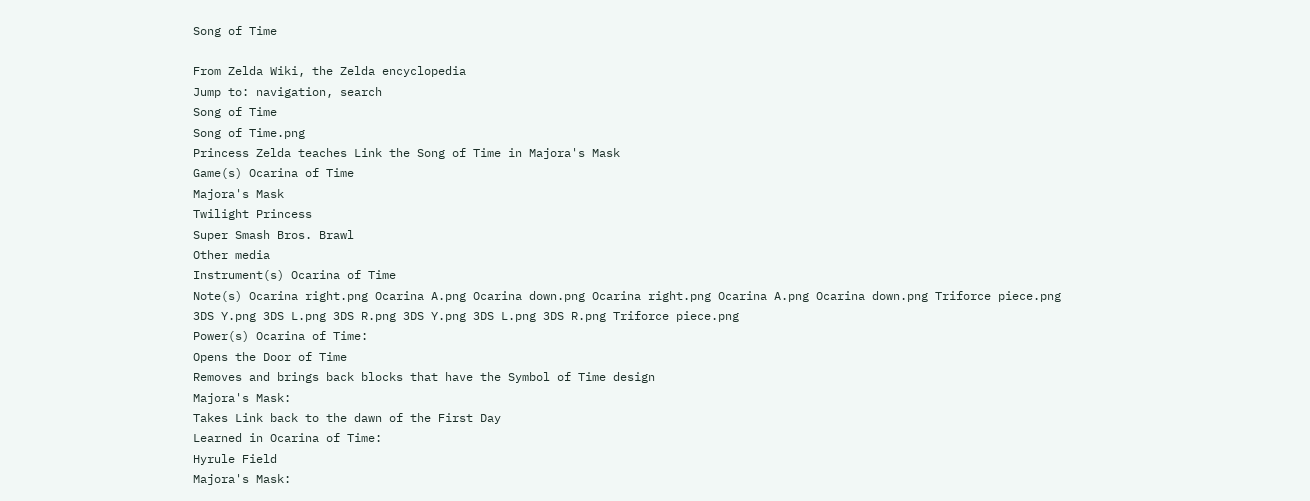Song of Time

From Zelda Wiki, the Zelda encyclopedia
Jump to: navigation, search
Song of Time
Song of Time.png
Princess Zelda teaches Link the Song of Time in Majora's Mask
Game(s) Ocarina of Time
Majora's Mask
Twilight Princess
Super Smash Bros. Brawl
Other media
Instrument(s) Ocarina of Time
Note(s) Ocarina right.png Ocarina A.png Ocarina down.png Ocarina right.png Ocarina A.png Ocarina down.png Triforce piece.png
3DS Y.png 3DS L.png 3DS R.png 3DS Y.png 3DS L.png 3DS R.png Triforce piece.png
Power(s) Ocarina of Time:
Opens the Door of Time
Removes and brings back blocks that have the Symbol of Time design
Majora's Mask:
Takes Link back to the dawn of the First Day
Learned in Ocarina of Time:
Hyrule Field
Majora's Mask: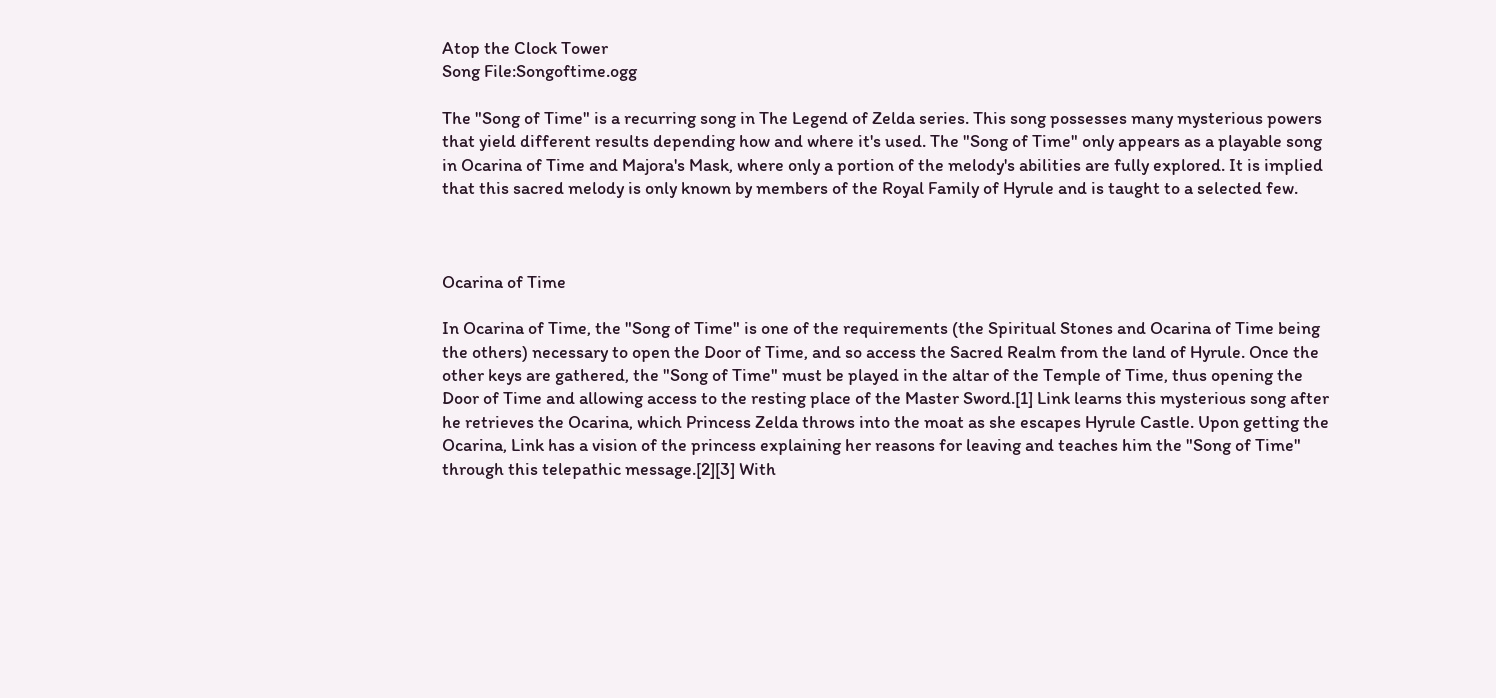Atop the Clock Tower
Song File:Songoftime.ogg

The "Song of Time" is a recurring song in The Legend of Zelda series. This song possesses many mysterious powers that yield different results depending how and where it's used. The "Song of Time" only appears as a playable song in Ocarina of Time and Majora's Mask, where only a portion of the melody's abilities are fully explored. It is implied that this sacred melody is only known by members of the Royal Family of Hyrule and is taught to a selected few.



Ocarina of Time

In Ocarina of Time, the "Song of Time" is one of the requirements (the Spiritual Stones and Ocarina of Time being the others) necessary to open the Door of Time, and so access the Sacred Realm from the land of Hyrule. Once the other keys are gathered, the "Song of Time" must be played in the altar of the Temple of Time, thus opening the Door of Time and allowing access to the resting place of the Master Sword.[1] Link learns this mysterious song after he retrieves the Ocarina, which Princess Zelda throws into the moat as she escapes Hyrule Castle. Upon getting the Ocarina, Link has a vision of the princess explaining her reasons for leaving and teaches him the "Song of Time" through this telepathic message.[2][3] With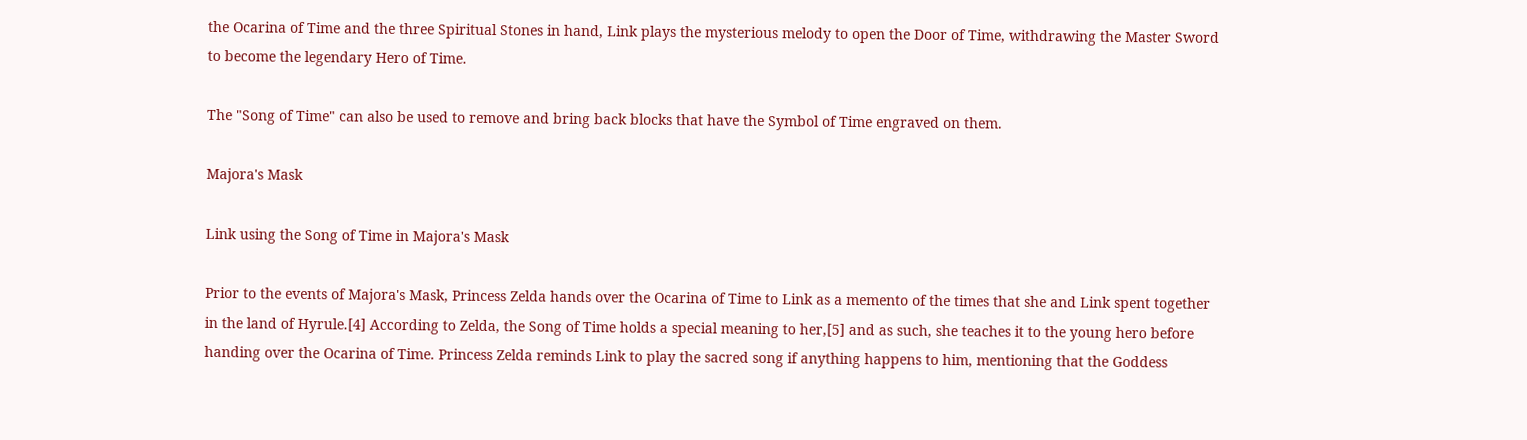the Ocarina of Time and the three Spiritual Stones in hand, Link plays the mysterious melody to open the Door of Time, withdrawing the Master Sword to become the legendary Hero of Time.

The "Song of Time" can also be used to remove and bring back blocks that have the Symbol of Time engraved on them.

Majora's Mask

Link using the Song of Time in Majora's Mask

Prior to the events of Majora's Mask, Princess Zelda hands over the Ocarina of Time to Link as a memento of the times that she and Link spent together in the land of Hyrule.[4] According to Zelda, the Song of Time holds a special meaning to her,[5] and as such, she teaches it to the young hero before handing over the Ocarina of Time. Princess Zelda reminds Link to play the sacred song if anything happens to him, mentioning that the Goddess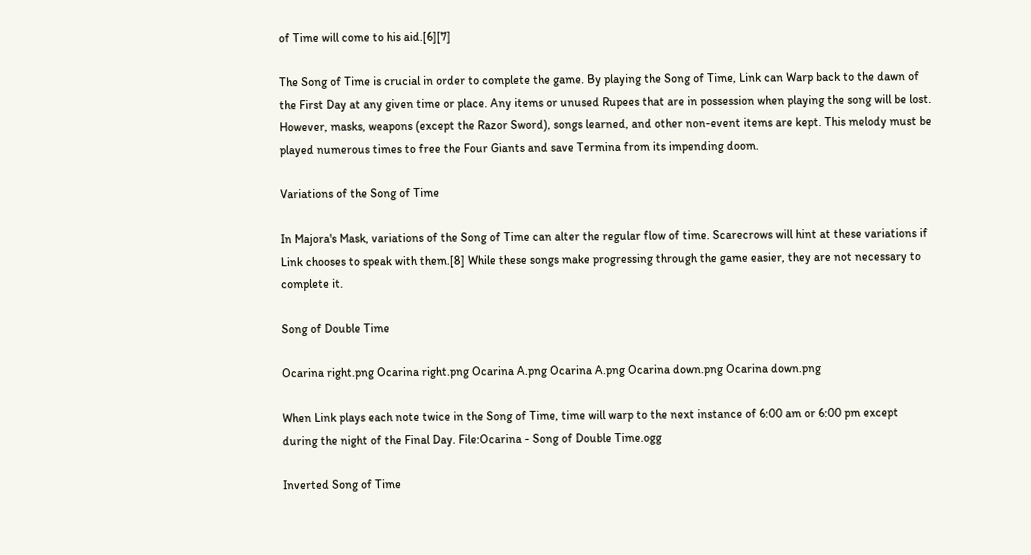of Time will come to his aid.[6][7]

The Song of Time is crucial in order to complete the game. By playing the Song of Time, Link can Warp back to the dawn of the First Day at any given time or place. Any items or unused Rupees that are in possession when playing the song will be lost. However, masks, weapons (except the Razor Sword), songs learned, and other non-event items are kept. This melody must be played numerous times to free the Four Giants and save Termina from its impending doom.

Variations of the Song of Time

In Majora's Mask, variations of the Song of Time can alter the regular flow of time. Scarecrows will hint at these variations if Link chooses to speak with them.[8] While these songs make progressing through the game easier, they are not necessary to complete it.

Song of Double Time

Ocarina right.png Ocarina right.png Ocarina A.png Ocarina A.png Ocarina down.png Ocarina down.png

When Link plays each note twice in the Song of Time, time will warp to the next instance of 6:00 am or 6:00 pm except during the night of the Final Day. File:Ocarina - Song of Double Time.ogg

Inverted Song of Time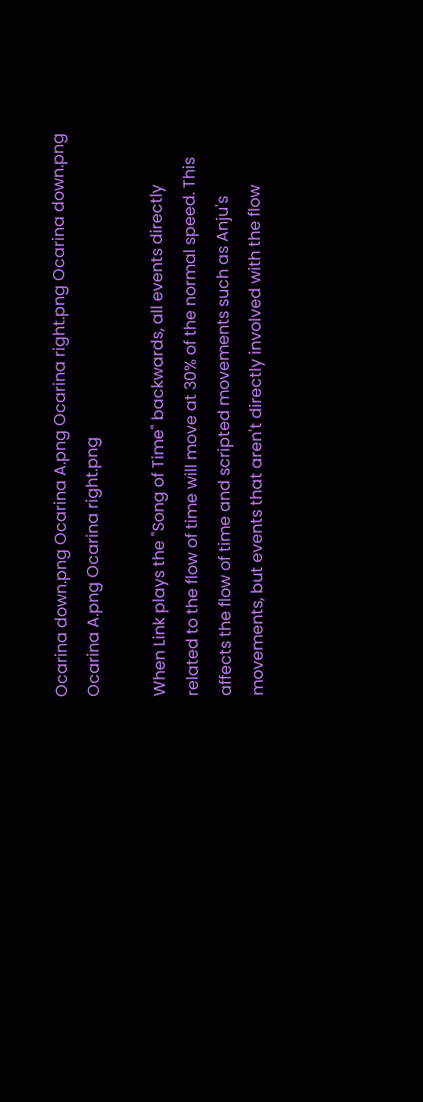Ocarina down.png Ocarina A.png Ocarina right.png Ocarina down.png Ocarina A.png Ocarina right.png

When Link plays the "Song of Time" backwards, all events directly related to the flow of time will move at 30% of the normal speed. This affects the flow of time and scripted movements such as Anju's movements, but events that aren't directly involved with the flow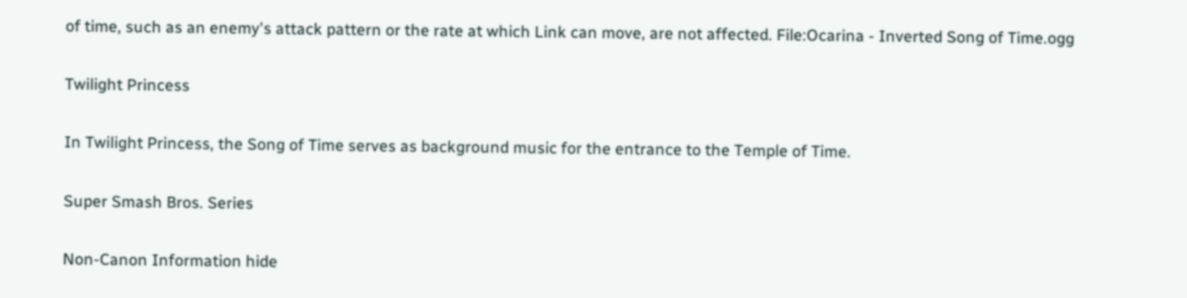of time, such as an enemy's attack pattern or the rate at which Link can move, are not affected. File:Ocarina - Inverted Song of Time.ogg

Twilight Princess

In Twilight Princess, the Song of Time serves as background music for the entrance to the Temple of Time.

Super Smash Bros. Series

Non-Canon Information hide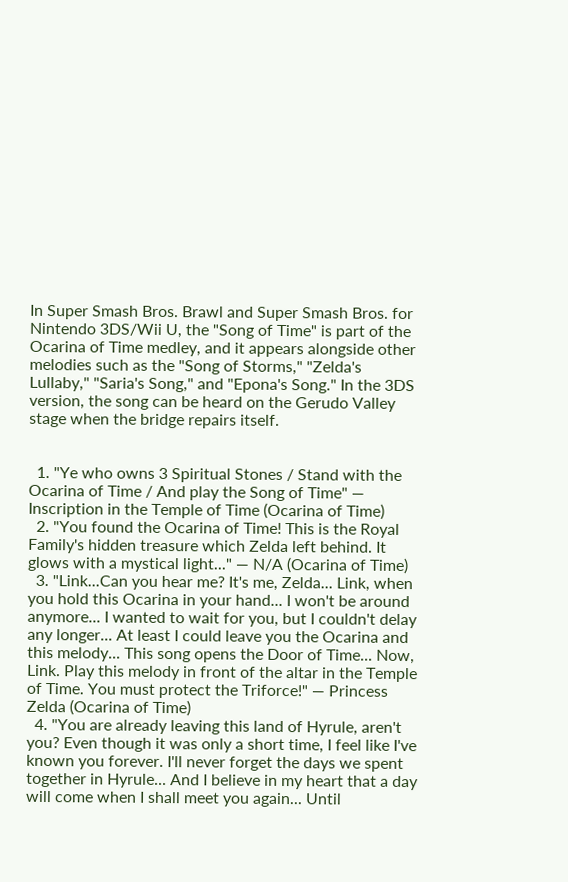In Super Smash Bros. Brawl and Super Smash Bros. for Nintendo 3DS/Wii U, the "Song of Time" is part of the Ocarina of Time medley, and it appears alongside other melodies such as the "Song of Storms," "Zelda's Lullaby," "Saria's Song," and "Epona's Song." In the 3DS version, the song can be heard on the Gerudo Valley stage when the bridge repairs itself.


  1. "Ye who owns 3 Spiritual Stones / Stand with the Ocarina of Time / And play the Song of Time" — Inscription in the Temple of Time (Ocarina of Time)
  2. "You found the Ocarina of Time! This is the Royal Family's hidden treasure which Zelda left behind. It glows with a mystical light..." — N/A (Ocarina of Time)
  3. "Link...Can you hear me? It's me, Zelda... Link, when you hold this Ocarina in your hand... I won't be around anymore... I wanted to wait for you, but I couldn't delay any longer... At least I could leave you the Ocarina and this melody... This song opens the Door of Time... Now, Link. Play this melody in front of the altar in the Temple of Time. You must protect the Triforce!" — Princess Zelda (Ocarina of Time)
  4. "You are already leaving this land of Hyrule, aren't you? Even though it was only a short time, I feel like I've known you forever. I'll never forget the days we spent together in Hyrule... And I believe in my heart that a day will come when I shall meet you again... Until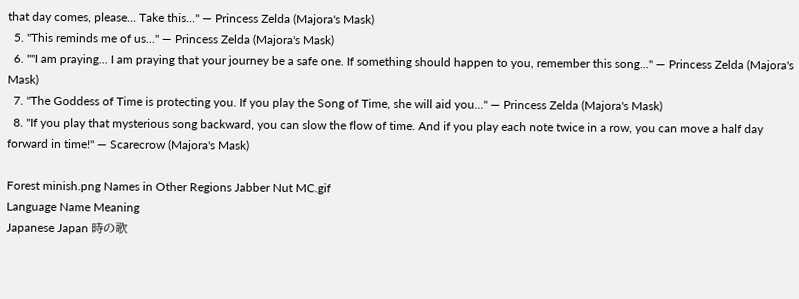that day comes, please... Take this..." — Princess Zelda (Majora's Mask)
  5. "This reminds me of us..." — Princess Zelda (Majora's Mask)
  6. ""I am praying... I am praying that your journey be a safe one. If something should happen to you, remember this song..." — Princess Zelda (Majora's Mask)
  7. "The Goddess of Time is protecting you. If you play the Song of Time, she will aid you..." — Princess Zelda (Majora's Mask)
  8. "If you play that mysterious song backward, you can slow the flow of time. And if you play each note twice in a row, you can move a half day forward in time!" — Scarecrow (Majora's Mask)

Forest minish.png Names in Other Regions Jabber Nut MC.gif
Language Name Meaning
Japanese Japan 時の歌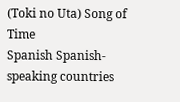(Toki no Uta) Song of Time
Spanish Spanish-speaking countries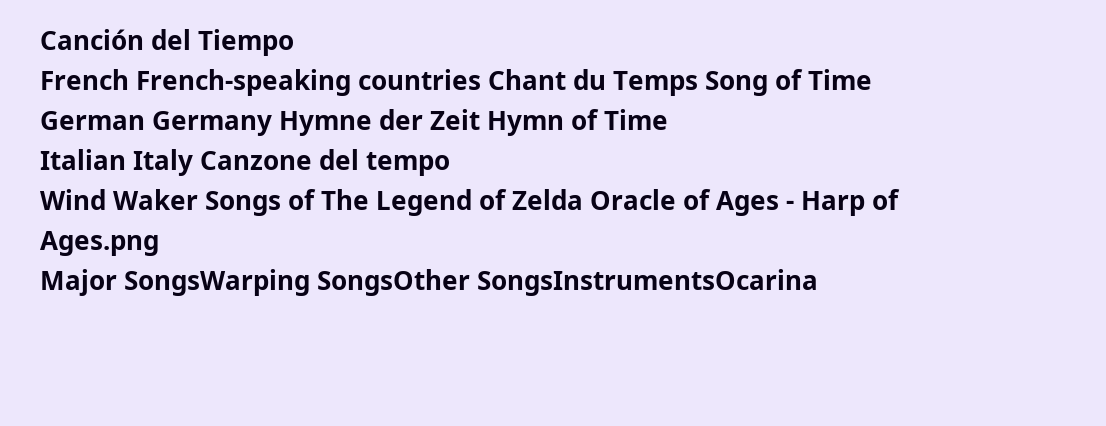Canción del Tiempo
French French-speaking countries Chant du Temps Song of Time
German Germany Hymne der Zeit Hymn of Time
Italian Italy Canzone del tempo
Wind Waker Songs of The Legend of Zelda Oracle of Ages - Harp of Ages.png
Major SongsWarping SongsOther SongsInstrumentsOcarina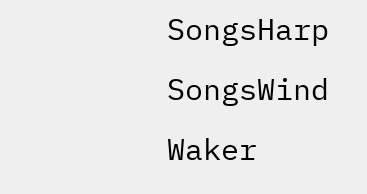SongsHarp SongsWind Waker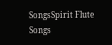SongsSpirit Flute Songs